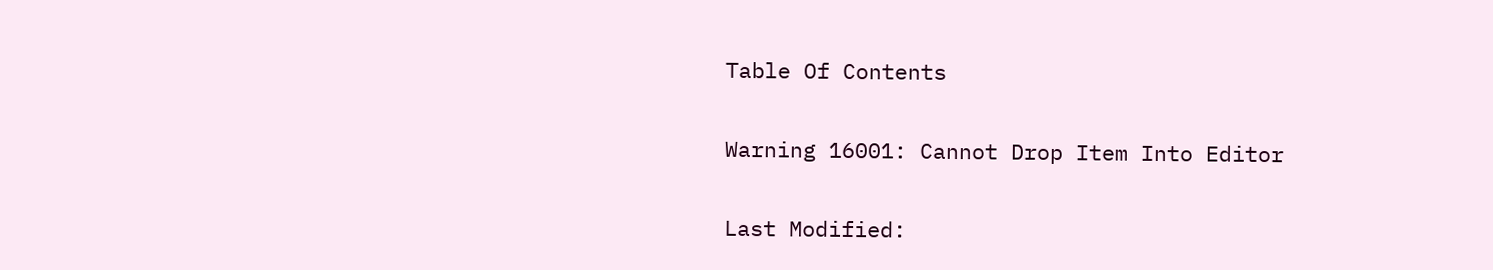Table Of Contents

Warning 16001: Cannot Drop Item Into Editor

Last Modified: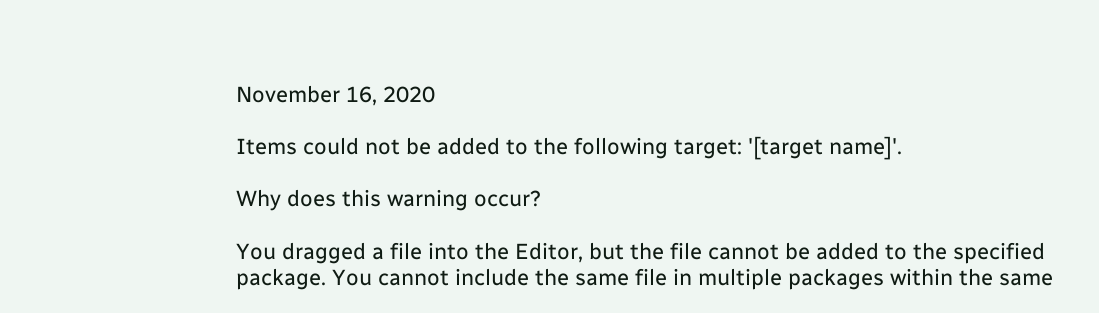November 16, 2020

Items could not be added to the following target: '[target name]'.

Why does this warning occur?

You dragged a file into the Editor, but the file cannot be added to the specified package. You cannot include the same file in multiple packages within the same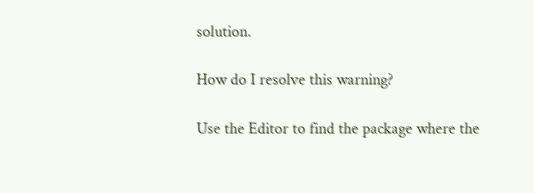solution.

How do I resolve this warning?

Use the Editor to find the package where the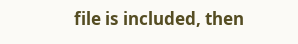file is included, then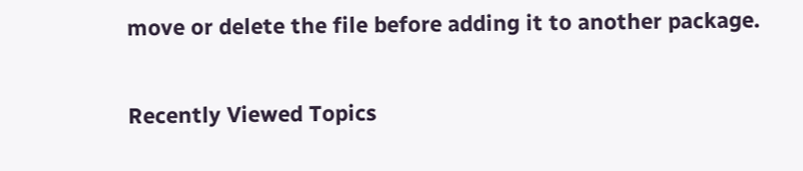move or delete the file before adding it to another package.

Recently Viewed Topics